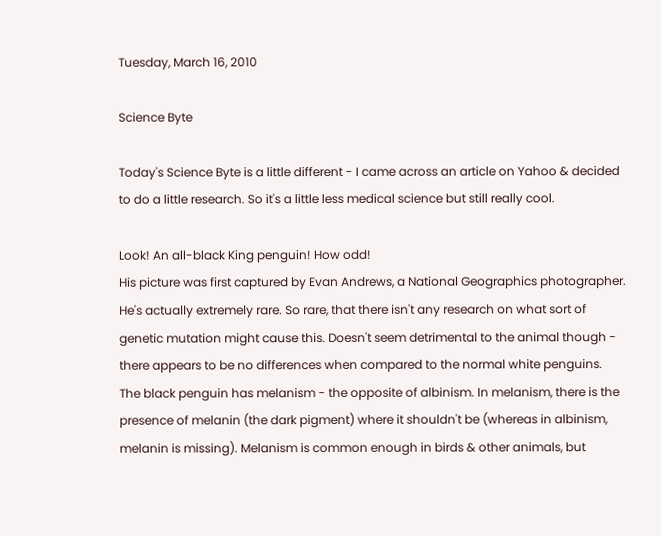Tuesday, March 16, 2010

Science Byte

Today's Science Byte is a little different - I came across an article on Yahoo & decided to do a little research. So it's a little less medical science but still really cool.

Look! An all-black King penguin! How odd!
His picture was first captured by Evan Andrews, a National Geographics photographer. He's actually extremely rare. So rare, that there isn't any research on what sort of genetic mutation might cause this. Doesn't seem detrimental to the animal though - there appears to be no differences when compared to the normal white penguins.
The black penguin has melanism - the opposite of albinism. In melanism, there is the presence of melanin (the dark pigment) where it shouldn't be (whereas in albinism, melanin is missing). Melanism is common enough in birds & other animals, but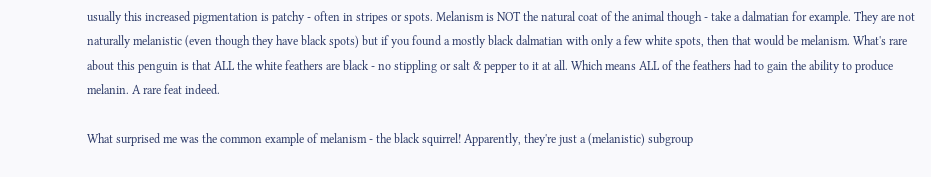usually this increased pigmentation is patchy - often in stripes or spots. Melanism is NOT the natural coat of the animal though - take a dalmatian for example. They are not naturally melanistic (even though they have black spots) but if you found a mostly black dalmatian with only a few white spots, then that would be melanism. What's rare about this penguin is that ALL the white feathers are black - no stippling or salt & pepper to it at all. Which means ALL of the feathers had to gain the ability to produce melanin. A rare feat indeed.

What surprised me was the common example of melanism - the black squirrel! Apparently, they're just a (melanistic) subgroup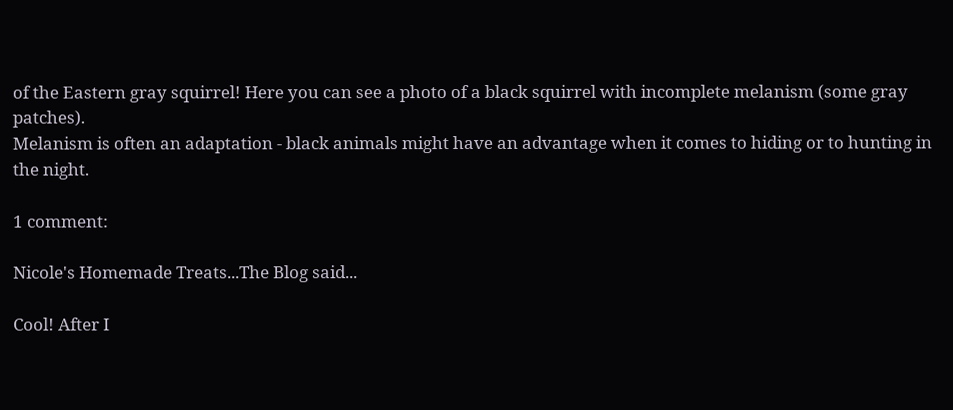of the Eastern gray squirrel! Here you can see a photo of a black squirrel with incomplete melanism (some gray patches).
Melanism is often an adaptation - black animals might have an advantage when it comes to hiding or to hunting in the night.

1 comment:

Nicole's Homemade Treats...The Blog said...

Cool! After I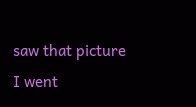saw that picture I went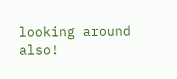looking around also!